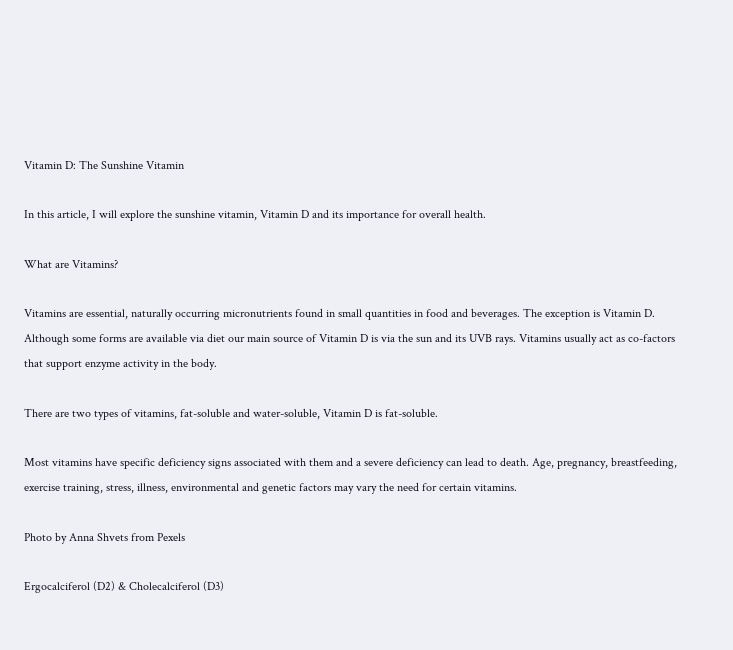Vitamin D: The Sunshine Vitamin

In this article, I will explore the sunshine vitamin, Vitamin D and its importance for overall health.

What are Vitamins?

Vitamins are essential, naturally occurring micronutrients found in small quantities in food and beverages. The exception is Vitamin D. Although some forms are available via diet our main source of Vitamin D is via the sun and its UVB rays. Vitamins usually act as co-factors that support enzyme activity in the body.

There are two types of vitamins, fat-soluble and water-soluble, Vitamin D is fat-soluble.

Most vitamins have specific deficiency signs associated with them and a severe deficiency can lead to death. Age, pregnancy, breastfeeding, exercise training, stress, illness, environmental and genetic factors may vary the need for certain vitamins.

Photo by Anna Shvets from Pexels

Ergocalciferol (D2) & Cholecalciferol (D3)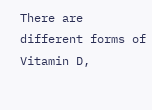There are different forms of Vitamin D,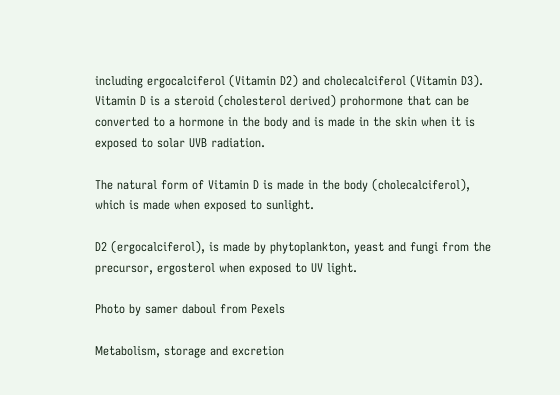including ergocalciferol (Vitamin D2) and cholecalciferol (Vitamin D3). Vitamin D is a steroid (cholesterol derived) prohormone that can be converted to a hormone in the body and is made in the skin when it is exposed to solar UVB radiation.

The natural form of Vitamin D is made in the body (cholecalciferol), which is made when exposed to sunlight.

D2 (ergocalciferol), is made by phytoplankton, yeast and fungi from the precursor, ergosterol when exposed to UV light.

Photo by samer daboul from Pexels

Metabolism, storage and excretion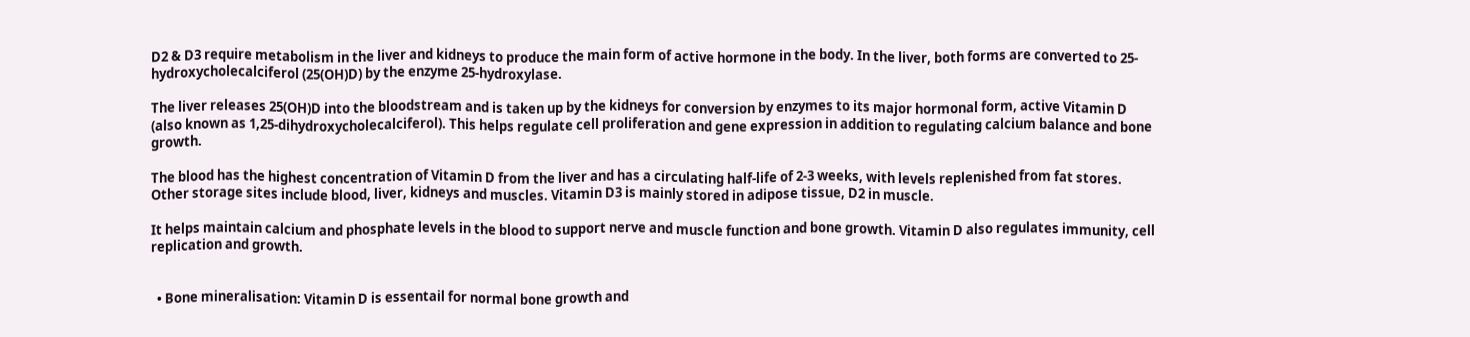D2 & D3 require metabolism in the liver and kidneys to produce the main form of active hormone in the body. In the liver, both forms are converted to 25-hydroxycholecalciferol (25(OH)D) by the enzyme 25-hydroxylase.

The liver releases 25(OH)D into the bloodstream and is taken up by the kidneys for conversion by enzymes to its major hormonal form, active Vitamin D (also known as 1,25-dihydroxycholecalciferol). This helps regulate cell proliferation and gene expression in addition to regulating calcium balance and bone growth.

The blood has the highest concentration of Vitamin D from the liver and has a circulating half-life of 2-3 weeks, with levels replenished from fat stores. Other storage sites include blood, liver, kidneys and muscles. Vitamin D3 is mainly stored in adipose tissue, D2 in muscle.

It helps maintain calcium and phosphate levels in the blood to support nerve and muscle function and bone growth. Vitamin D also regulates immunity, cell replication and growth.


  • Bone mineralisation: Vitamin D is essentail for normal bone growth and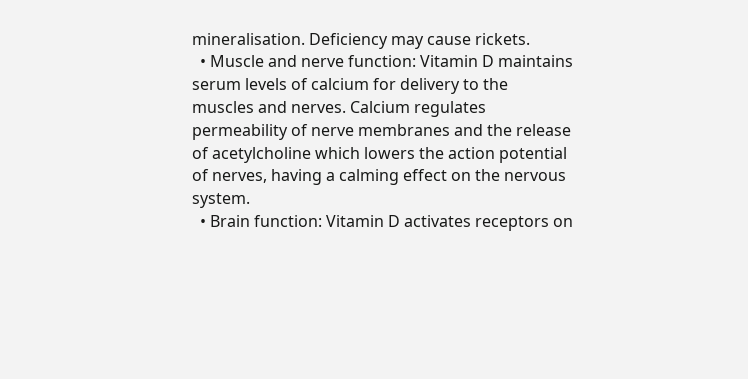mineralisation. Deficiency may cause rickets.
  • Muscle and nerve function: Vitamin D maintains serum levels of calcium for delivery to the muscles and nerves. Calcium regulates permeability of nerve membranes and the release of acetylcholine which lowers the action potential of nerves, having a calming effect on the nervous system.
  • Brain function: Vitamin D activates receptors on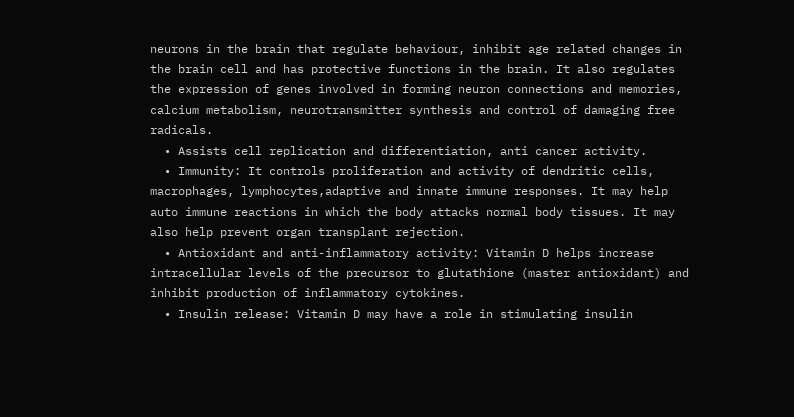neurons in the brain that regulate behaviour, inhibit age related changes in the brain cell and has protective functions in the brain. It also regulates the expression of genes involved in forming neuron connections and memories, calcium metabolism, neurotransmitter synthesis and control of damaging free radicals.
  • Assists cell replication and differentiation, anti cancer activity.
  • Immunity: It controls proliferation and activity of dendritic cells, macrophages, lymphocytes,adaptive and innate immune responses. It may help auto immune reactions in which the body attacks normal body tissues. It may also help prevent organ transplant rejection.
  • Antioxidant and anti-inflammatory activity: Vitamin D helps increase intracellular levels of the precursor to glutathione (master antioxidant) and inhibit production of inflammatory cytokines.
  • Insulin release: Vitamin D may have a role in stimulating insulin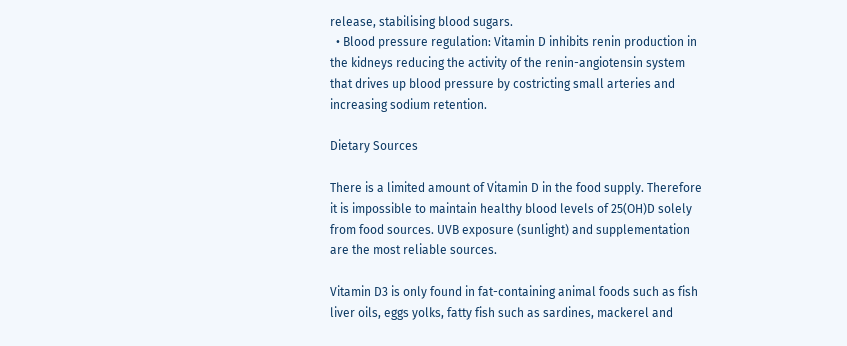release, stabilising blood sugars.
  • Blood pressure regulation: Vitamin D inhibits renin production in the kidneys reducing the activity of the renin-angiotensin system that drives up blood pressure by costricting small arteries and increasing sodium retention.

Dietary Sources

There is a limited amount of Vitamin D in the food supply. Therefore it is impossible to maintain healthy blood levels of 25(OH)D solely from food sources. UVB exposure (sunlight) and supplementation are the most reliable sources.

Vitamin D3 is only found in fat-containing animal foods such as fish liver oils, eggs yolks, fatty fish such as sardines, mackerel and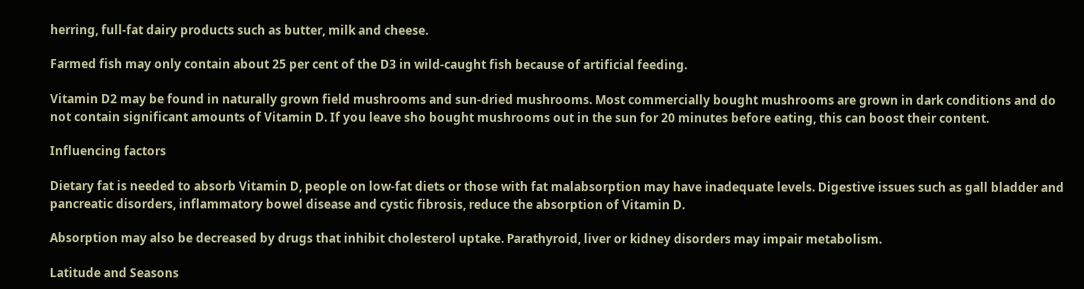herring, full-fat dairy products such as butter, milk and cheese.

Farmed fish may only contain about 25 per cent of the D3 in wild-caught fish because of artificial feeding.

Vitamin D2 may be found in naturally grown field mushrooms and sun-dried mushrooms. Most commercially bought mushrooms are grown in dark conditions and do not contain significant amounts of Vitamin D. If you leave sho bought mushrooms out in the sun for 20 minutes before eating, this can boost their content.

Influencing factors

Dietary fat is needed to absorb Vitamin D, people on low-fat diets or those with fat malabsorption may have inadequate levels. Digestive issues such as gall bladder and pancreatic disorders, inflammatory bowel disease and cystic fibrosis, reduce the absorption of Vitamin D.

Absorption may also be decreased by drugs that inhibit cholesterol uptake. Parathyroid, liver or kidney disorders may impair metabolism.

Latitude and Seasons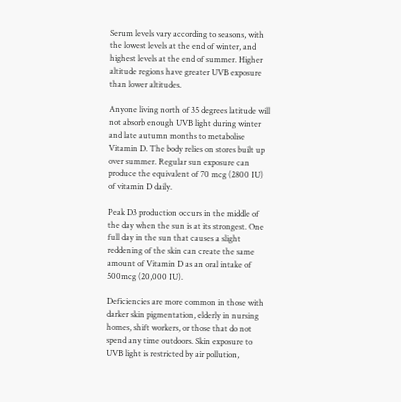Serum levels vary according to seasons, with the lowest levels at the end of winter, and highest levels at the end of summer. Higher altitude regions have greater UVB exposure than lower altitudes.

Anyone living north of 35 degrees latitude will not absorb enough UVB light during winter and late autumn months to metabolise Vitamin D. The body relies on stores built up over summer. Regular sun exposure can produce the equivalent of 70 mcg (2800 IU) of vitamin D daily.

Peak D3 production occurs in the middle of the day when the sun is at its strongest. One full day in the sun that causes a slight reddening of the skin can create the same amount of Vitamin D as an oral intake of 500mcg (20,000 IU).

Deficiencies are more common in those with darker skin pigmentation, elderly in nursing homes, shift workers, or those that do not spend any time outdoors. Skin exposure to UVB light is restricted by air pollution,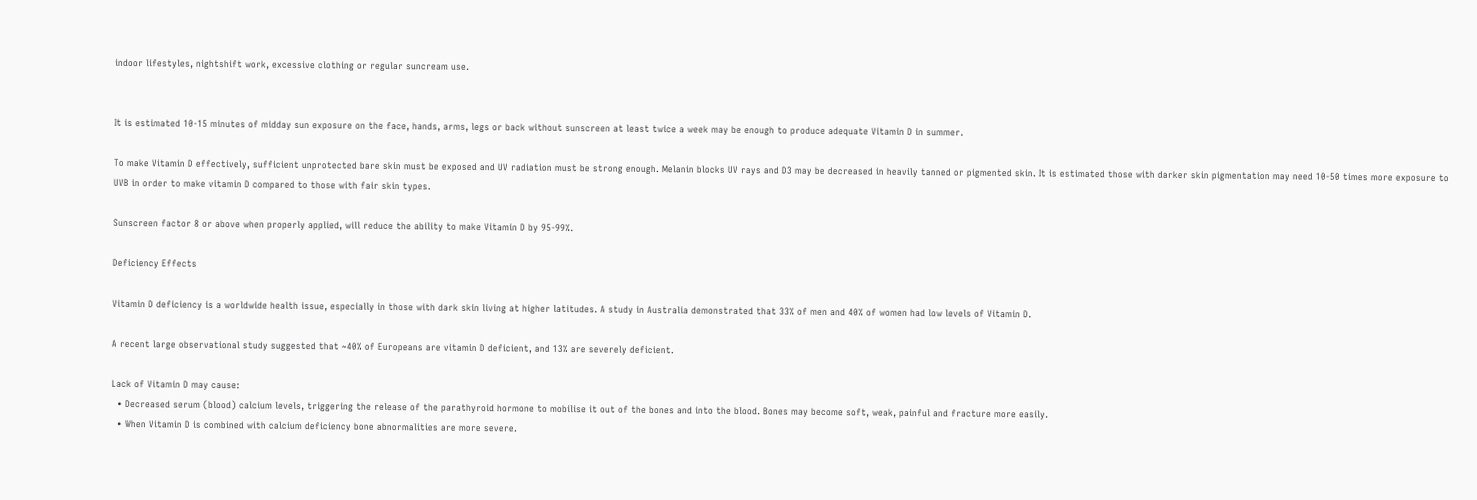indoor lifestyles, nightshift work, excessive clothing or regular suncream use.


It is estimated 10-15 minutes of midday sun exposure on the face, hands, arms, legs or back without sunscreen at least twice a week may be enough to produce adequate Vitamin D in summer.

To make Vitamin D effectively, sufficient unprotected bare skin must be exposed and UV radiation must be strong enough. Melanin blocks UV rays and D3 may be decreased in heavily tanned or pigmented skin. It is estimated those with darker skin pigmentation may need 10-50 times more exposure to UVB in order to make vitamin D compared to those with fair skin types.

Sunscreen factor 8 or above when properly applied, will reduce the ability to make Vitamin D by 95-99%.

Deficiency Effects

Vitamin D deficiency is a worldwide health issue, especially in those with dark skin living at higher latitudes. A study in Australia demonstrated that 33% of men and 40% of women had low levels of Vitamin D.

A recent large observational study suggested that ~40% of Europeans are vitamin D deficient, and 13% are severely deficient.

Lack of Vitamin D may cause:
  • Decreased serum (blood) calcium levels, triggering the release of the parathyroid hormone to mobilise it out of the bones and into the blood. Bones may become soft, weak, painful and fracture more easily.
  • When Vitamin D is combined with calcium deficiency bone abnormalities are more severe.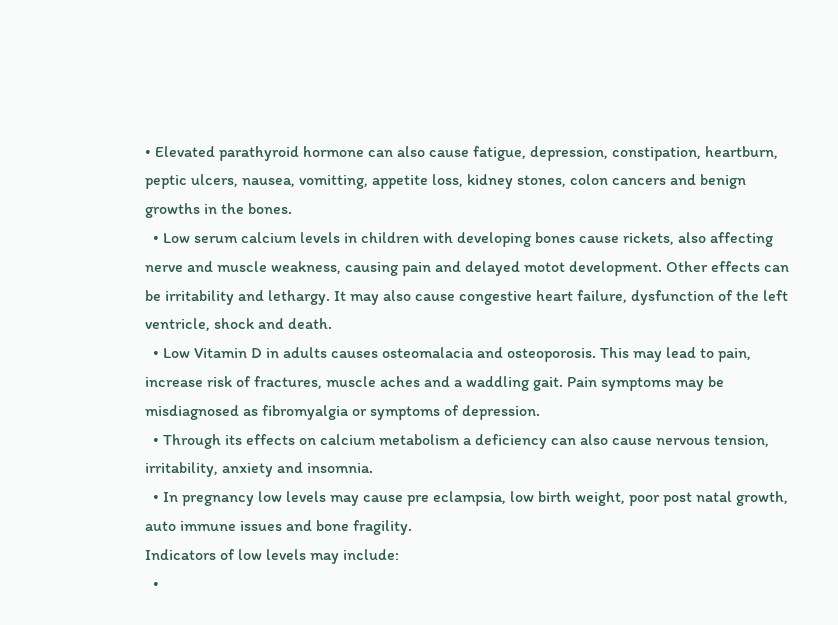• Elevated parathyroid hormone can also cause fatigue, depression, constipation, heartburn, peptic ulcers, nausea, vomitting, appetite loss, kidney stones, colon cancers and benign growths in the bones.
  • Low serum calcium levels in children with developing bones cause rickets, also affecting nerve and muscle weakness, causing pain and delayed motot development. Other effects can be irritability and lethargy. It may also cause congestive heart failure, dysfunction of the left ventricle, shock and death.
  • Low Vitamin D in adults causes osteomalacia and osteoporosis. This may lead to pain, increase risk of fractures, muscle aches and a waddling gait. Pain symptoms may be misdiagnosed as fibromyalgia or symptoms of depression.
  • Through its effects on calcium metabolism a deficiency can also cause nervous tension, irritability, anxiety and insomnia.
  • In pregnancy low levels may cause pre eclampsia, low birth weight, poor post natal growth, auto immune issues and bone fragility.
Indicators of low levels may include:
  •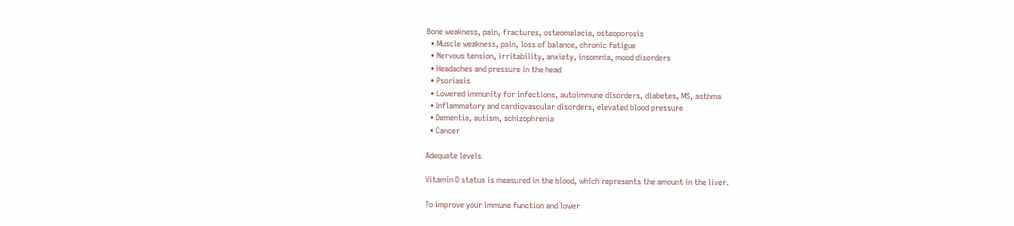Bone weakness, pain, fractures, osteomalacia, osteoporosis
  • Muscle weakness, pain, loss of balance, chronic fatigue
  • Nervous tension, irritability, anxiety, insomnia, mood disorders
  • Headaches and pressure in the head
  • Psoriasis
  • Lowered immunity for infections, autoimmune disorders, diabetes, MS, asthma
  • Inflammatory and cardiovascular disorders, elevated blood pressure
  • Dementia, autism, schizophrenia
  • Cancer

Adequate levels

Vitamin D status is measured in the blood, which represents the amount in the liver.

To improve your immune function and lower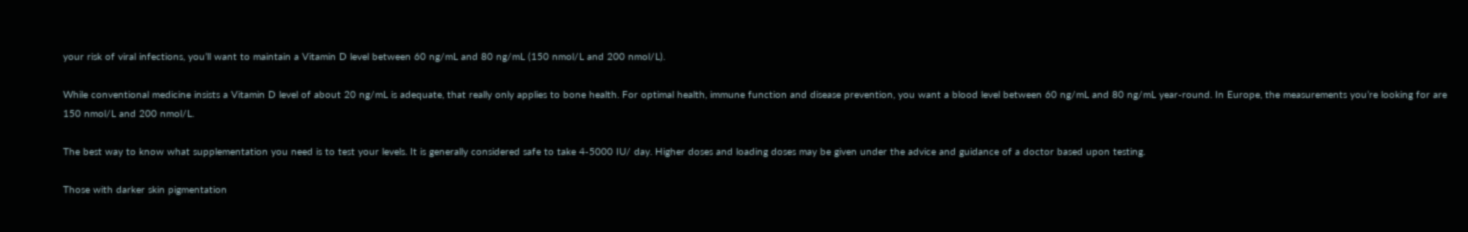your risk of viral infections, you’ll want to maintain a Vitamin D level between 60 ng/mL and 80 ng/mL (150 nmol/L and 200 nmol/L).

While conventional medicine insists a Vitamin D level of about 20 ng/mL is adequate, that really only applies to bone health. For optimal health, immune function and disease prevention, you want a blood level between 60 ng/mL and 80 ng/mL year-round. In Europe, the measurements you’re looking for are 150 nmol/L and 200 nmol/L.

The best way to know what supplementation you need is to test your levels. It is generally considered safe to take 4-5000 IU/ day. Higher doses and loading doses may be given under the advice and guidance of a doctor based upon testing.

Those with darker skin pigmentation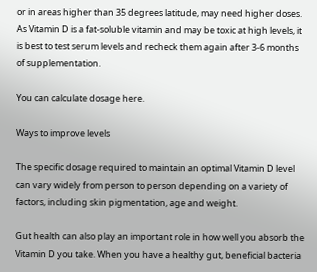or in areas higher than 35 degrees latitude, may need higher doses. As Vitamin D is a fat-soluble vitamin and may be toxic at high levels, it is best to test serum levels and recheck them again after 3-6 months of supplementation.

You can calculate dosage here.

Ways to improve levels

The specific dosage required to maintain an optimal Vitamin D level can vary widely from person to person depending on a variety of factors, including skin pigmentation, age and weight.

Gut health can also play an important role in how well you absorb the Vitamin D you take. When you have a healthy gut, beneficial bacteria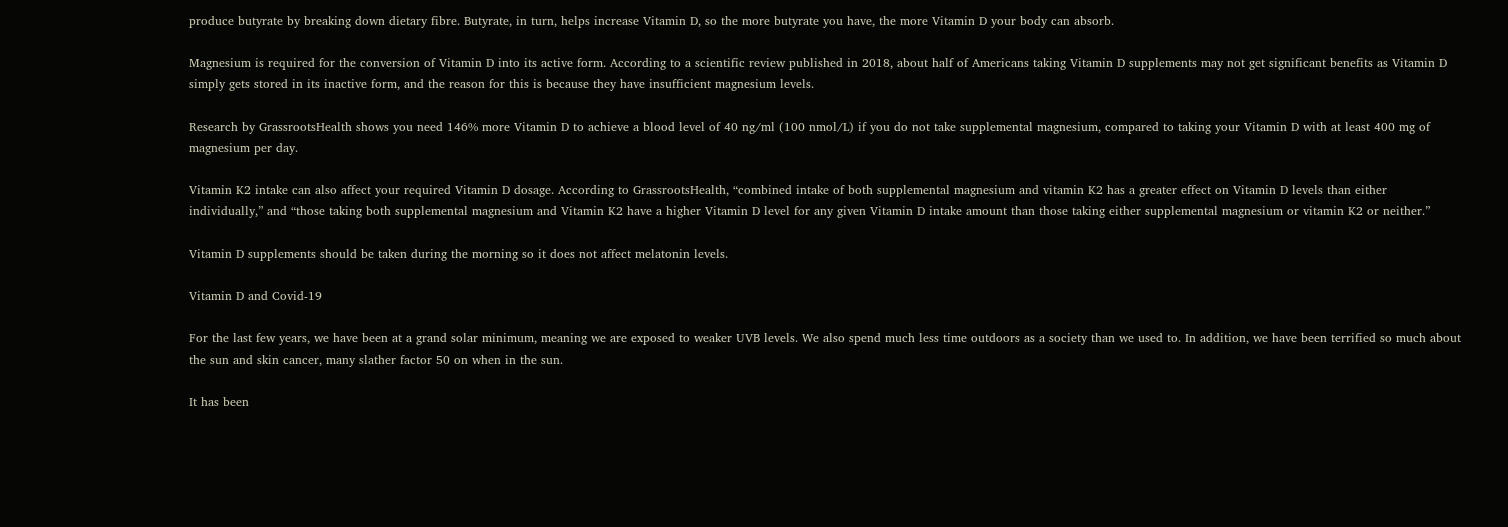produce butyrate by breaking down dietary fibre. Butyrate, in turn, helps increase Vitamin D, so the more butyrate you have, the more Vitamin D your body can absorb.

Magnesium is required for the conversion of Vitamin D into its active form. According to a scientific review published in 2018, about half of Americans taking Vitamin D supplements may not get significant benefits as Vitamin D simply gets stored in its inactive form, and the reason for this is because they have insufficient magnesium levels.

Research by GrassrootsHealth shows you need 146% more Vitamin D to achieve a blood level of 40 ng/ml (100 nmol/L) if you do not take supplemental magnesium, compared to taking your Vitamin D with at least 400 mg of magnesium per day.

Vitamin K2 intake can also affect your required Vitamin D dosage. According to GrassrootsHealth, “combined intake of both supplemental magnesium and vitamin K2 has a greater effect on Vitamin D levels than either individually,” and “those taking both supplemental magnesium and Vitamin K2 have a higher Vitamin D level for any given Vitamin D intake amount than those taking either supplemental magnesium or vitamin K2 or neither.”

Vitamin D supplements should be taken during the morning so it does not affect melatonin levels.

Vitamin D and Covid-19

For the last few years, we have been at a grand solar minimum, meaning we are exposed to weaker UVB levels. We also spend much less time outdoors as a society than we used to. In addition, we have been terrified so much about the sun and skin cancer, many slather factor 50 on when in the sun.

It has been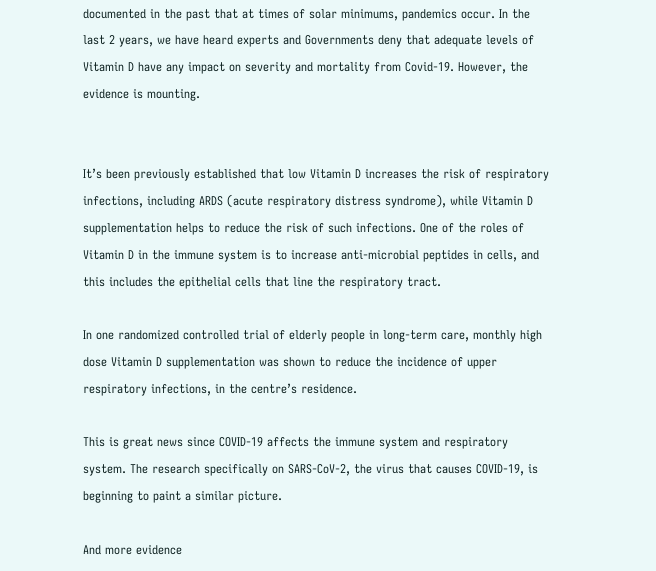documented in the past that at times of solar minimums, pandemics occur. In the last 2 years, we have heard experts and Governments deny that adequate levels of Vitamin D have any impact on severity and mortality from Covid-19. However, the evidence is mounting.


It’s been previously established that low Vitamin D increases the risk of respiratory infections, including ARDS (acute respiratory distress syndrome), while Vitamin D supplementation helps to reduce the risk of such infections. One of the roles of Vitamin D in the immune system is to increase anti-microbial peptides in cells, and this includes the epithelial cells that line the respiratory tract.

In one randomized controlled trial of elderly people in long-term care, monthly high dose Vitamin D supplementation was shown to reduce the incidence of upper respiratory infections, in the centre’s residence.

This is great news since COVID-19 affects the immune system and respiratory system. The research specifically on SARS-CoV-2, the virus that causes COVID-19, is beginning to paint a similar picture.

And more evidence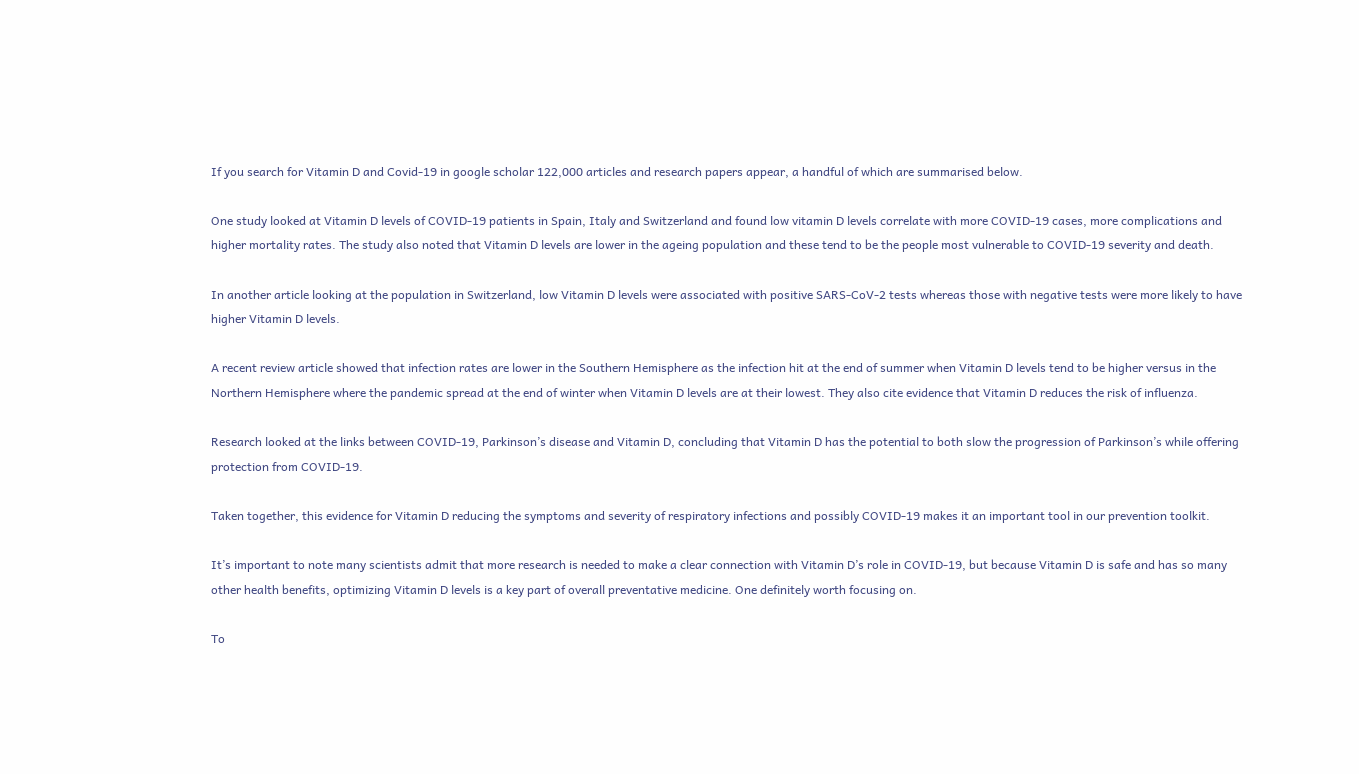If you search for Vitamin D and Covid-19 in google scholar 122,000 articles and research papers appear, a handful of which are summarised below.

One study looked at Vitamin D levels of COVID-19 patients in Spain, Italy and Switzerland and found low vitamin D levels correlate with more COVID-19 cases, more complications and higher mortality rates. The study also noted that Vitamin D levels are lower in the ageing population and these tend to be the people most vulnerable to COVID-19 severity and death.

In another article looking at the population in Switzerland, low Vitamin D levels were associated with positive SARS-CoV-2 tests whereas those with negative tests were more likely to have higher Vitamin D levels.

A recent review article showed that infection rates are lower in the Southern Hemisphere as the infection hit at the end of summer when Vitamin D levels tend to be higher versus in the Northern Hemisphere where the pandemic spread at the end of winter when Vitamin D levels are at their lowest. They also cite evidence that Vitamin D reduces the risk of influenza.

Research looked at the links between COVID-19, Parkinson’s disease and Vitamin D, concluding that Vitamin D has the potential to both slow the progression of Parkinson’s while offering protection from COVID-19.

Taken together, this evidence for Vitamin D reducing the symptoms and severity of respiratory infections and possibly COVID-19 makes it an important tool in our prevention toolkit.

It’s important to note many scientists admit that more research is needed to make a clear connection with Vitamin D’s role in COVID-19, but because Vitamin D is safe and has so many other health benefits, optimizing Vitamin D levels is a key part of overall preventative medicine. One definitely worth focusing on.

To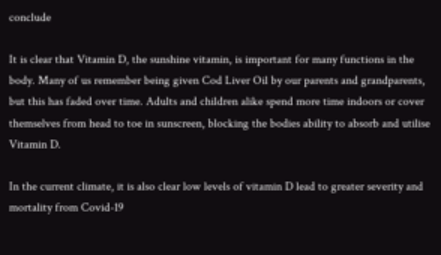conclude

It is clear that Vitamin D, the sunshine vitamin, is important for many functions in the body. Many of us remember being given Cod Liver Oil by our parents and grandparents, but this has faded over time. Adults and children alike spend more time indoors or cover themselves from head to toe in sunscreen, blocking the bodies ability to absorb and utilise Vitamin D.

In the current climate, it is also clear low levels of vitamin D lead to greater severity and mortality from Covid-19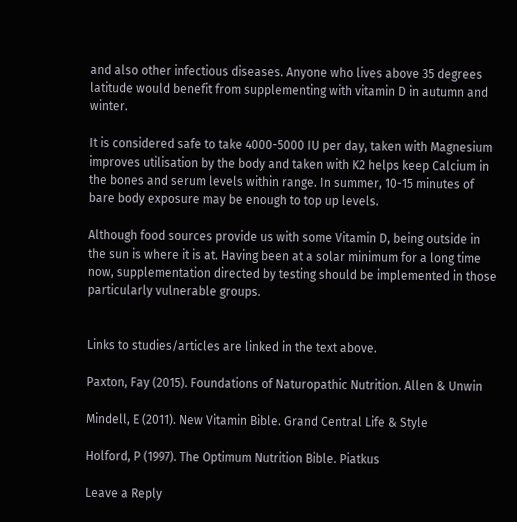and also other infectious diseases. Anyone who lives above 35 degrees latitude would benefit from supplementing with vitamin D in autumn and winter.

It is considered safe to take 4000-5000 IU per day, taken with Magnesium improves utilisation by the body and taken with K2 helps keep Calcium in the bones and serum levels within range. In summer, 10-15 minutes of bare body exposure may be enough to top up levels.

Although food sources provide us with some Vitamin D, being outside in the sun is where it is at. Having been at a solar minimum for a long time now, supplementation directed by testing should be implemented in those particularly vulnerable groups.


Links to studies/articles are linked in the text above.

Paxton, Fay (2015). Foundations of Naturopathic Nutrition. Allen & Unwin

Mindell, E (2011). New Vitamin Bible. Grand Central Life & Style

Holford, P (1997). The Optimum Nutrition Bible. Piatkus

Leave a Reply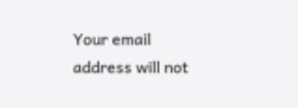Your email address will not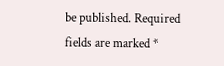be published. Required fields are marked *